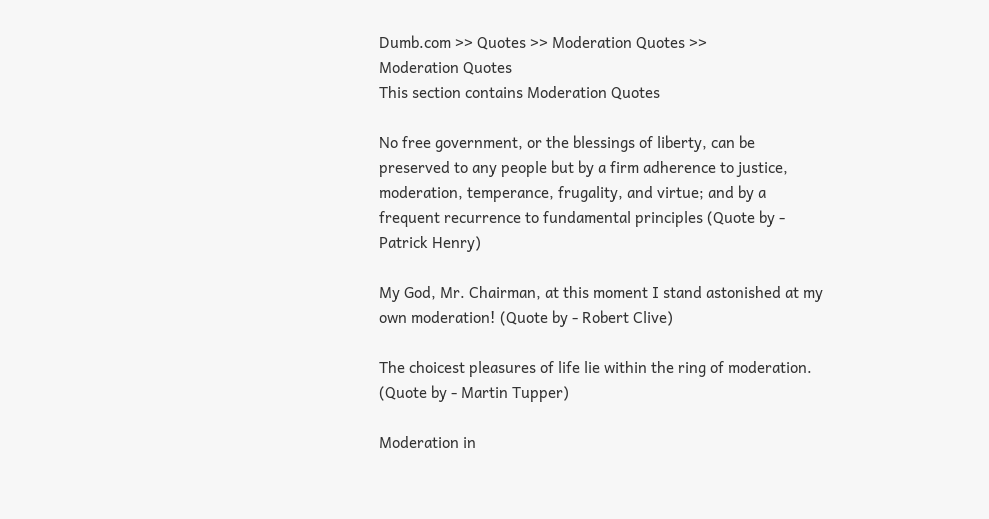Dumb.com >> Quotes >> Moderation Quotes >>
Moderation Quotes
This section contains Moderation Quotes

No free government, or the blessings of liberty, can be preserved to any people but by a firm adherence to justice, moderation, temperance, frugality, and virtue; and by a frequent recurrence to fundamental principles (Quote by - Patrick Henry)

My God, Mr. Chairman, at this moment I stand astonished at my own moderation! (Quote by - Robert Clive)

The choicest pleasures of life lie within the ring of moderation. (Quote by - Martin Tupper)

Moderation in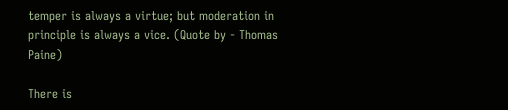temper is always a virtue; but moderation in principle is always a vice. (Quote by - Thomas Paine)

There is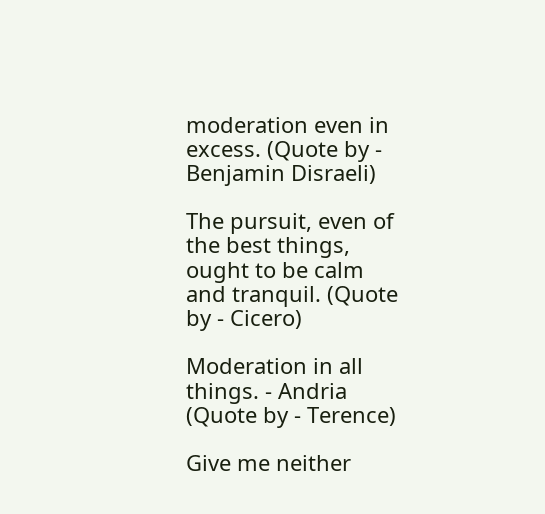moderation even in excess. (Quote by - Benjamin Disraeli)

The pursuit, even of the best things, ought to be calm and tranquil. (Quote by - Cicero)

Moderation in all things. - Andria (Quote by - Terence)

Give me neither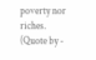poverty nor riches. (Quote by -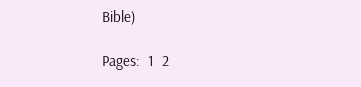Bible)

Pages:  1  2